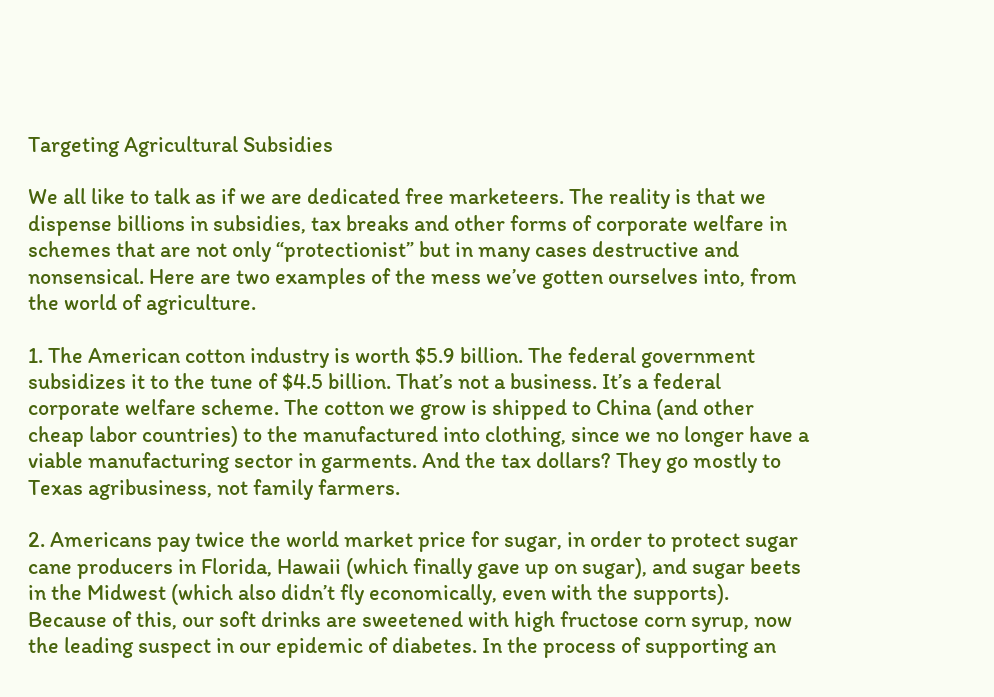Targeting Agricultural Subsidies

We all like to talk as if we are dedicated free marketeers. The reality is that we dispense billions in subsidies, tax breaks and other forms of corporate welfare in schemes that are not only “protectionist” but in many cases destructive and nonsensical. Here are two examples of the mess we’ve gotten ourselves into, from the world of agriculture.

1. The American cotton industry is worth $5.9 billion. The federal government subsidizes it to the tune of $4.5 billion. That’s not a business. It’s a federal corporate welfare scheme. The cotton we grow is shipped to China (and other cheap labor countries) to the manufactured into clothing, since we no longer have a viable manufacturing sector in garments. And the tax dollars? They go mostly to Texas agribusiness, not family farmers.

2. Americans pay twice the world market price for sugar, in order to protect sugar cane producers in Florida, Hawaii (which finally gave up on sugar), and sugar beets in the Midwest (which also didn’t fly economically, even with the supports). Because of this, our soft drinks are sweetened with high fructose corn syrup, now the leading suspect in our epidemic of diabetes. In the process of supporting an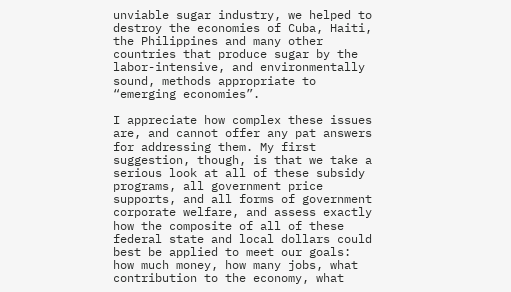unviable sugar industry, we helped to destroy the economies of Cuba, Haiti, the Philippines and many other countries that produce sugar by the labor-intensive, and environmentally sound, methods appropriate to “emerging economies”.

I appreciate how complex these issues are, and cannot offer any pat answers for addressing them. My first suggestion, though, is that we take a serious look at all of these subsidy programs, all government price supports, and all forms of government corporate welfare, and assess exactly how the composite of all of these federal state and local dollars could best be applied to meet our goals: how much money, how many jobs, what contribution to the economy, what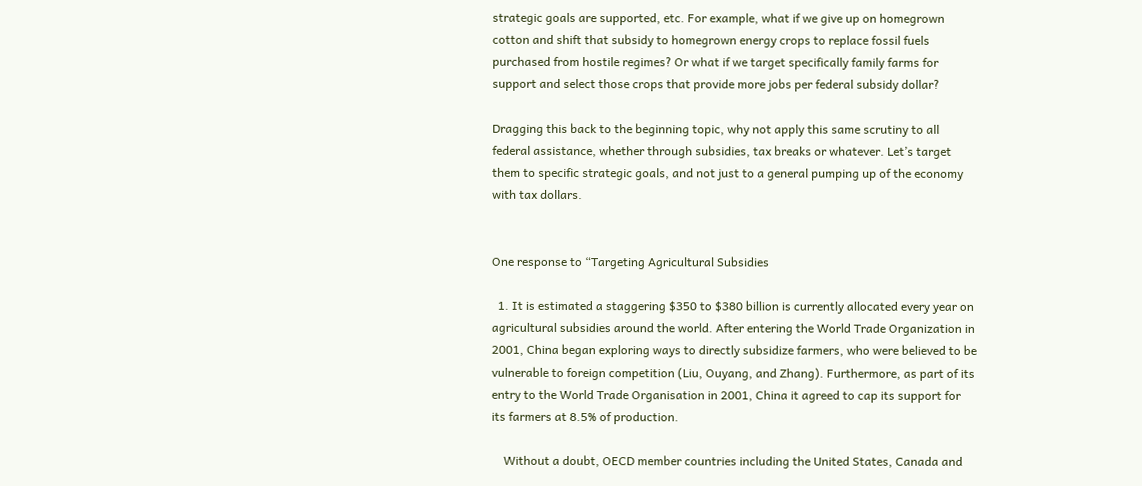strategic goals are supported, etc. For example, what if we give up on homegrown cotton and shift that subsidy to homegrown energy crops to replace fossil fuels purchased from hostile regimes? Or what if we target specifically family farms for support and select those crops that provide more jobs per federal subsidy dollar?

Dragging this back to the beginning topic, why not apply this same scrutiny to all federal assistance, whether through subsidies, tax breaks or whatever. Let’s target them to specific strategic goals, and not just to a general pumping up of the economy with tax dollars.


One response to “Targeting Agricultural Subsidies

  1. It is estimated a staggering $350 to $380 billion is currently allocated every year on agricultural subsidies around the world. After entering the World Trade Organization in 2001, China began exploring ways to directly subsidize farmers, who were believed to be vulnerable to foreign competition (Liu, Ouyang, and Zhang). Furthermore, as part of its entry to the World Trade Organisation in 2001, China it agreed to cap its support for its farmers at 8.5% of production.

    Without a doubt, OECD member countries including the United States, Canada and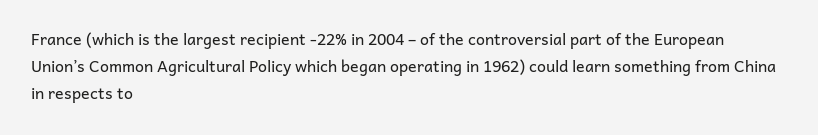France (which is the largest recipient -22% in 2004 – of the controversial part of the European Union’s Common Agricultural Policy which began operating in 1962) could learn something from China in respects to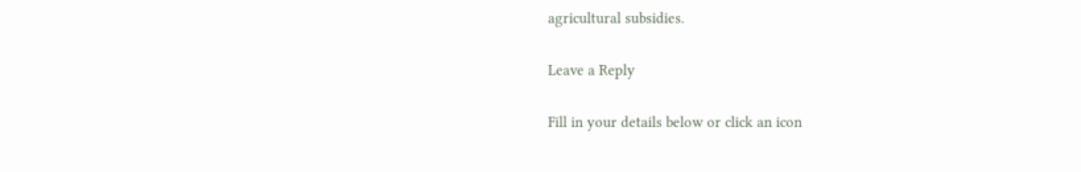agricultural subsidies.

Leave a Reply

Fill in your details below or click an icon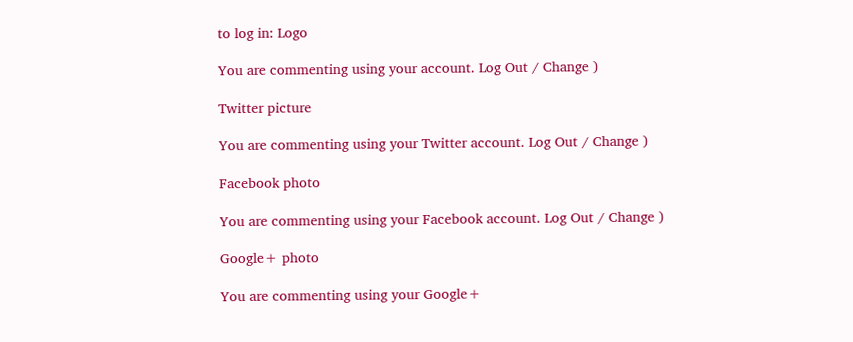to log in: Logo

You are commenting using your account. Log Out / Change )

Twitter picture

You are commenting using your Twitter account. Log Out / Change )

Facebook photo

You are commenting using your Facebook account. Log Out / Change )

Google+ photo

You are commenting using your Google+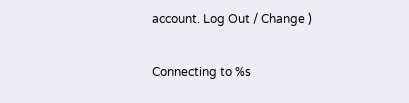account. Log Out / Change )

Connecting to %s